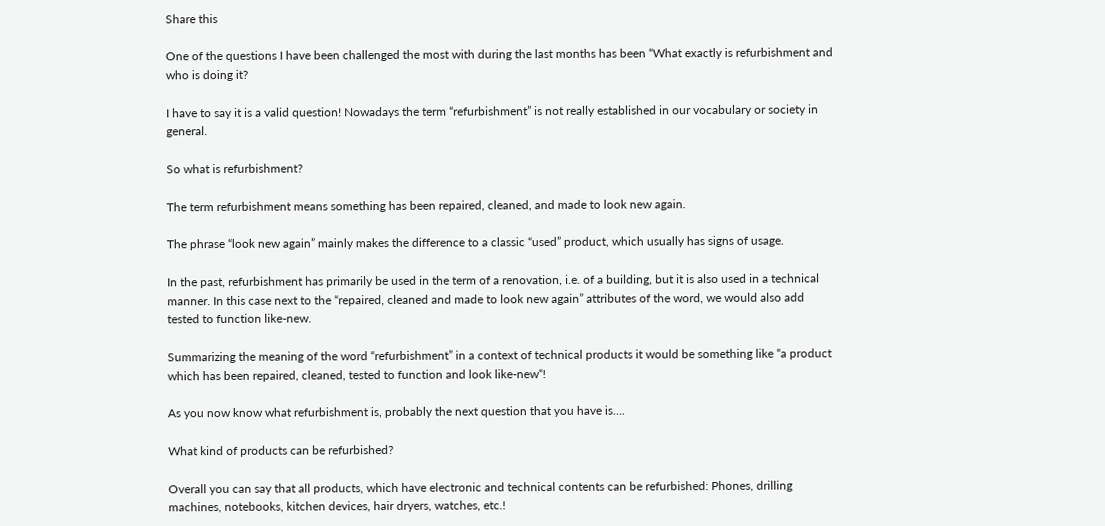Share this

One of the questions I have been challenged the most with during the last months has been “What exactly is refurbishment and who is doing it?

I have to say it is a valid question! Nowadays the term “refurbishment” is not really established in our vocabulary or society in general.

So what is refurbishment?

The term refurbishment means something has been repaired, cleaned, and made to look new again.

The phrase “look new again” mainly makes the difference to a classic “used” product, which usually has signs of usage.

In the past, refurbishment has primarily be used in the term of a renovation, i.e. of a building, but it is also used in a technical manner. In this case next to the “repaired, cleaned and made to look new again” attributes of the word, we would also add tested to function like-new.

Summarizing the meaning of the word “refurbishment” in a context of technical products it would be something like “a product which has been repaired, cleaned, tested to function and look like-new“!

As you now know what refurbishment is, probably the next question that you have is….

What kind of products can be refurbished?

Overall you can say that all products, which have electronic and technical contents can be refurbished: Phones, drilling machines, notebooks, kitchen devices, hair dryers, watches, etc.!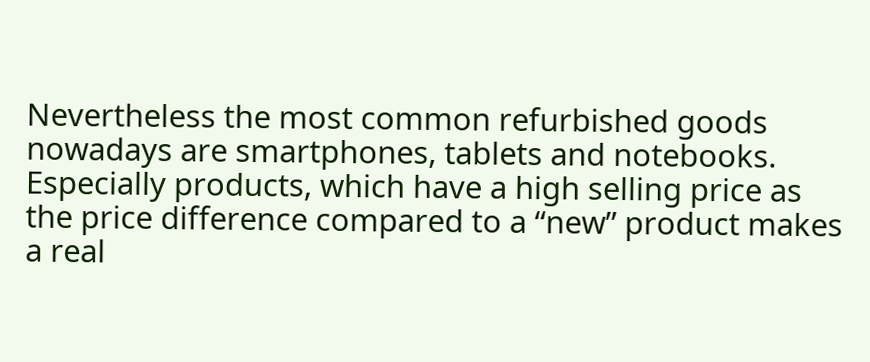Nevertheless the most common refurbished goods nowadays are smartphones, tablets and notebooks. Especially products, which have a high selling price as the price difference compared to a “new” product makes a real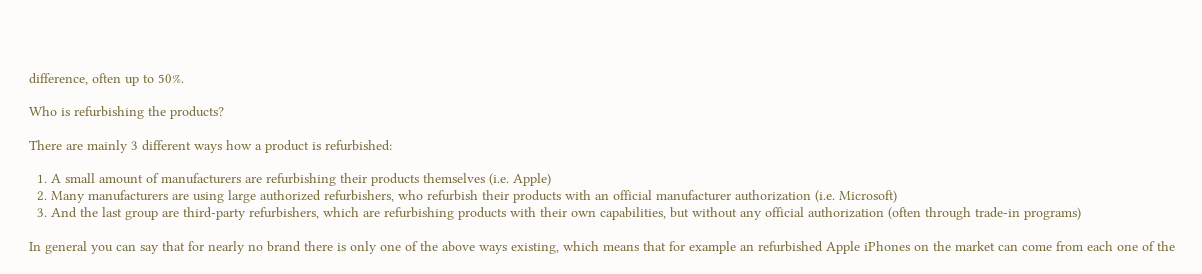difference, often up to 50%.

Who is refurbishing the products?

There are mainly 3 different ways how a product is refurbished:

  1. A small amount of manufacturers are refurbishing their products themselves (i.e. Apple)
  2. Many manufacturers are using large authorized refurbishers, who refurbish their products with an official manufacturer authorization (i.e. Microsoft)
  3. And the last group are third-party refurbishers, which are refurbishing products with their own capabilities, but without any official authorization (often through trade-in programs)

In general you can say that for nearly no brand there is only one of the above ways existing, which means that for example an refurbished Apple iPhones on the market can come from each one of the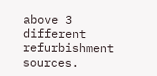above 3 different refurbishment sources.